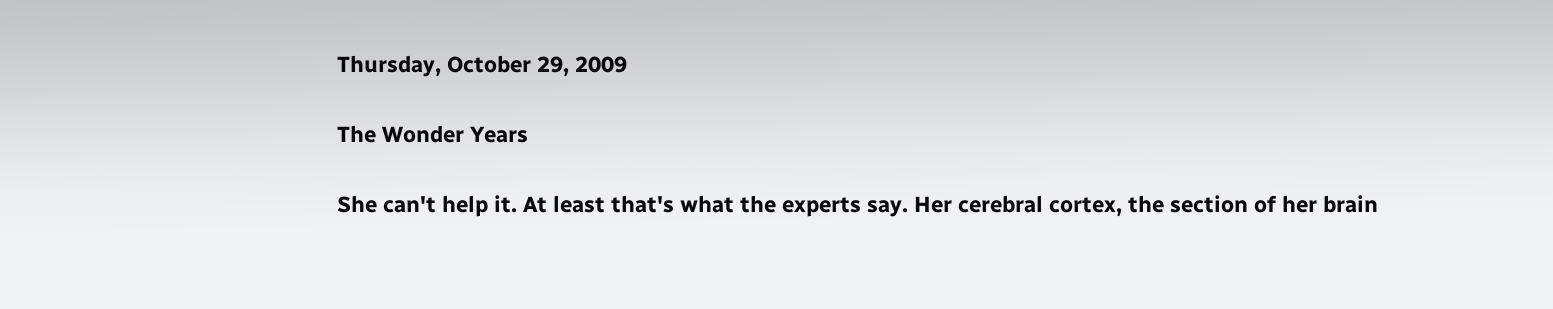Thursday, October 29, 2009

The Wonder Years

She can't help it. At least that's what the experts say. Her cerebral cortex, the section of her brain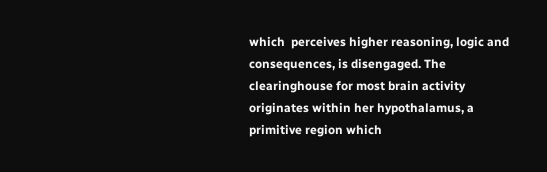which  perceives higher reasoning, logic and consequences, is disengaged. The clearinghouse for most brain activity originates within her hypothalamus, a primitive region which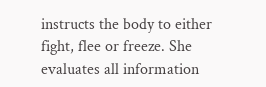instructs the body to either fight, flee or freeze. She evaluates all information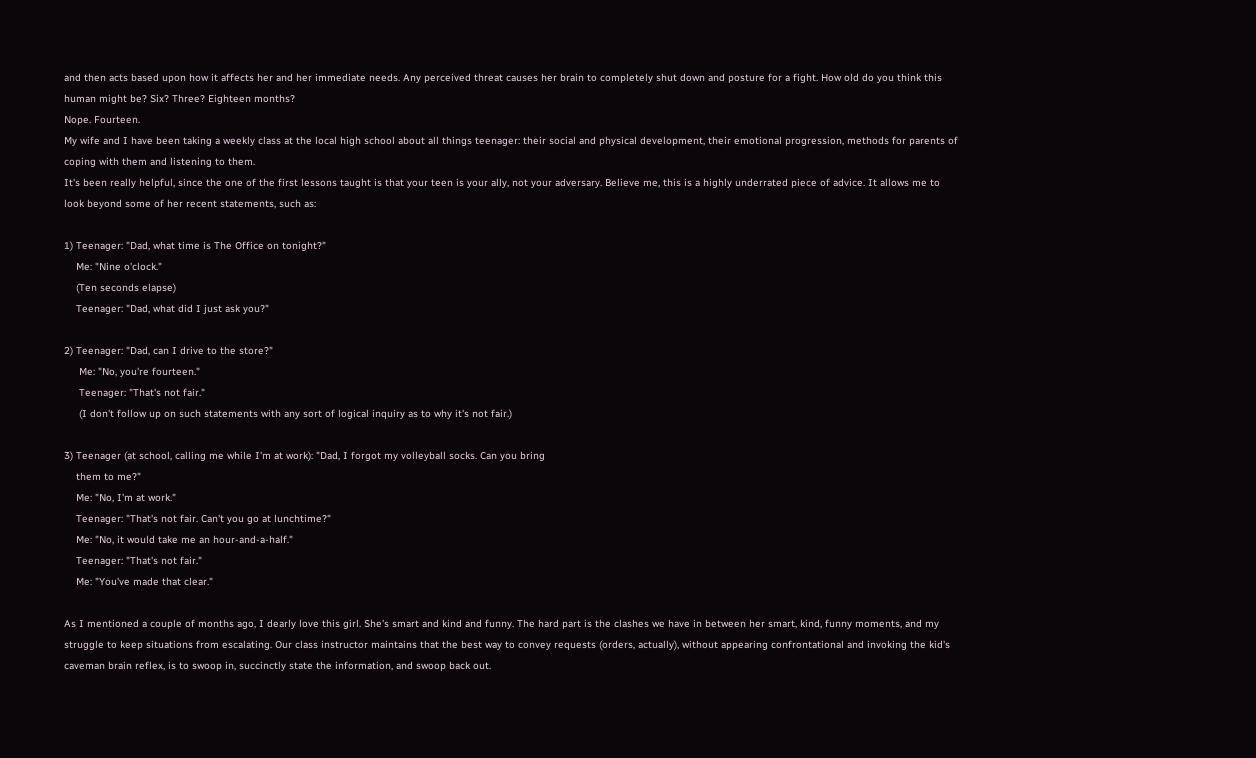and then acts based upon how it affects her and her immediate needs. Any perceived threat causes her brain to completely shut down and posture for a fight. How old do you think this human might be? Six? Three? Eighteen months?
Nope. Fourteen.
My wife and I have been taking a weekly class at the local high school about all things teenager: their social and physical development, their emotional progression, methods for parents of coping with them and listening to them.
It's been really helpful, since the one of the first lessons taught is that your teen is your ally, not your adversary. Believe me, this is a highly underrated piece of advice. It allows me to look beyond some of her recent statements, such as:

1) Teenager: "Dad, what time is The Office on tonight?"
    Me: "Nine o'clock."
    (Ten seconds elapse)
    Teenager: "Dad, what did I just ask you?"

2) Teenager: "Dad, can I drive to the store?"
     Me: "No, you're fourteen."
     Teenager: "That's not fair."
     (I don't follow up on such statements with any sort of logical inquiry as to why it's not fair.)

3) Teenager (at school, calling me while I'm at work): "Dad, I forgot my volleyball socks. Can you bring
    them to me?"
    Me: "No, I'm at work."
    Teenager: "That's not fair. Can't you go at lunchtime?"
    Me: "No, it would take me an hour-and-a-half."
    Teenager: "That's not fair."
    Me: "You've made that clear."

As I mentioned a couple of months ago, I dearly love this girl. She's smart and kind and funny. The hard part is the clashes we have in between her smart, kind, funny moments, and my struggle to keep situations from escalating. Our class instructor maintains that the best way to convey requests (orders, actually), without appearing confrontational and invoking the kid's caveman brain reflex, is to swoop in, succinctly state the information, and swoop back out.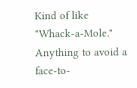Kind of like "Whack-a-Mole." Anything to avoid a face-to-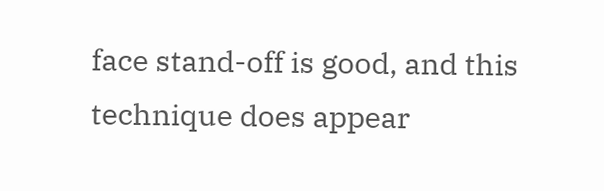face stand-off is good, and this technique does appear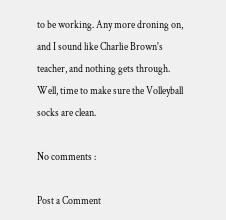to be working. Any more droning on, and I sound like Charlie Brown's teacher, and nothing gets through.
Well, time to make sure the Volleyball socks are clean.

No comments :

Post a Comment